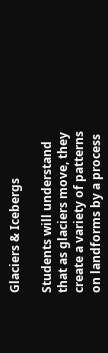Glaciers & Icebergs

Students will understand that as glaciers move, they create a variety of patterns on landforms by a process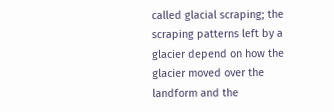called glacial scraping; the scraping patterns left by a glacier depend on how the glacier moved over the landform and the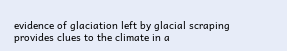evidence of glaciation left by glacial scraping provides clues to the climate in a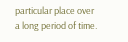particular place over a long period of time.